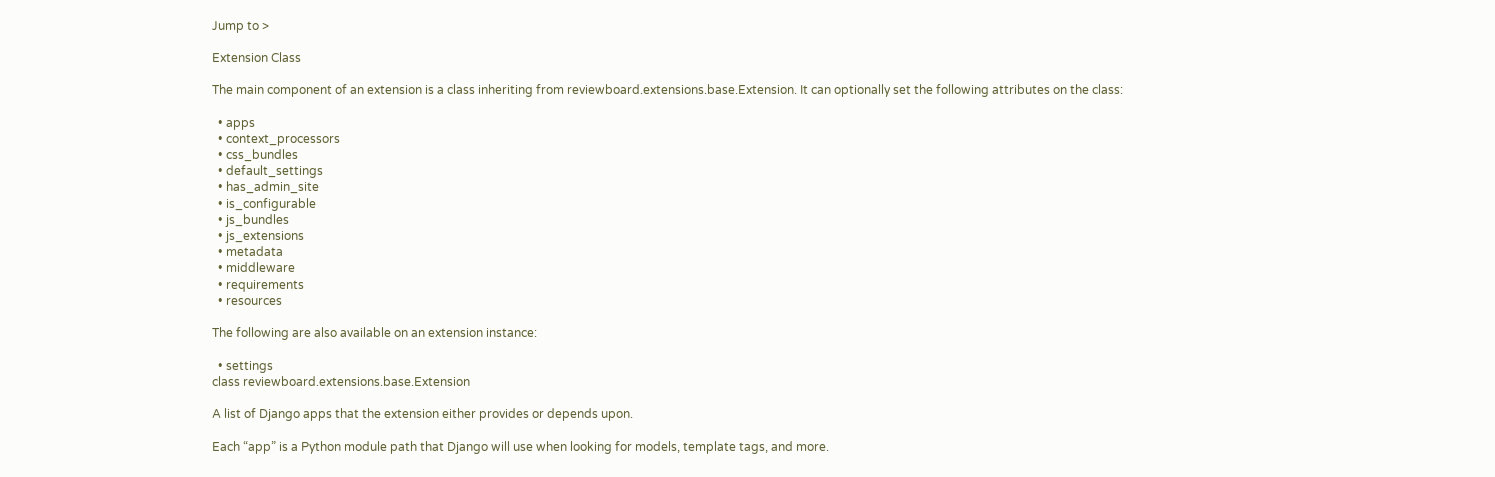Jump to >

Extension Class

The main component of an extension is a class inheriting from reviewboard.extensions.base.Extension. It can optionally set the following attributes on the class:

  • apps
  • context_processors
  • css_bundles
  • default_settings
  • has_admin_site
  • is_configurable
  • js_bundles
  • js_extensions
  • metadata
  • middleware
  • requirements
  • resources

The following are also available on an extension instance:

  • settings
class reviewboard.extensions.base.Extension

A list of Django apps that the extension either provides or depends upon.

Each “app” is a Python module path that Django will use when looking for models, template tags, and more.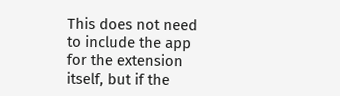This does not need to include the app for the extension itself, but if the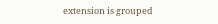extension is grouped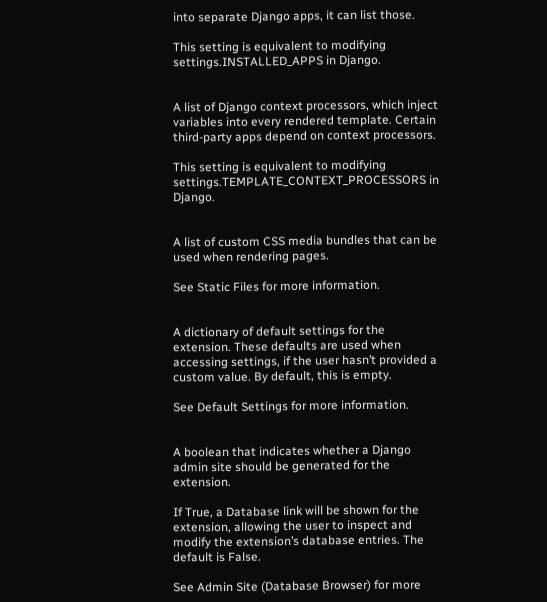into separate Django apps, it can list those.

This setting is equivalent to modifying settings.INSTALLED_APPS in Django.


A list of Django context processors, which inject variables into every rendered template. Certain third-party apps depend on context processors.

This setting is equivalent to modifying settings.TEMPLATE_CONTEXT_PROCESSORS in Django.


A list of custom CSS media bundles that can be used when rendering pages.

See Static Files for more information.


A dictionary of default settings for the extension. These defaults are used when accessing settings, if the user hasn’t provided a custom value. By default, this is empty.

See Default Settings for more information.


A boolean that indicates whether a Django admin site should be generated for the extension.

If True, a Database link will be shown for the extension, allowing the user to inspect and modify the extension’s database entries. The default is False.

See Admin Site (Database Browser) for more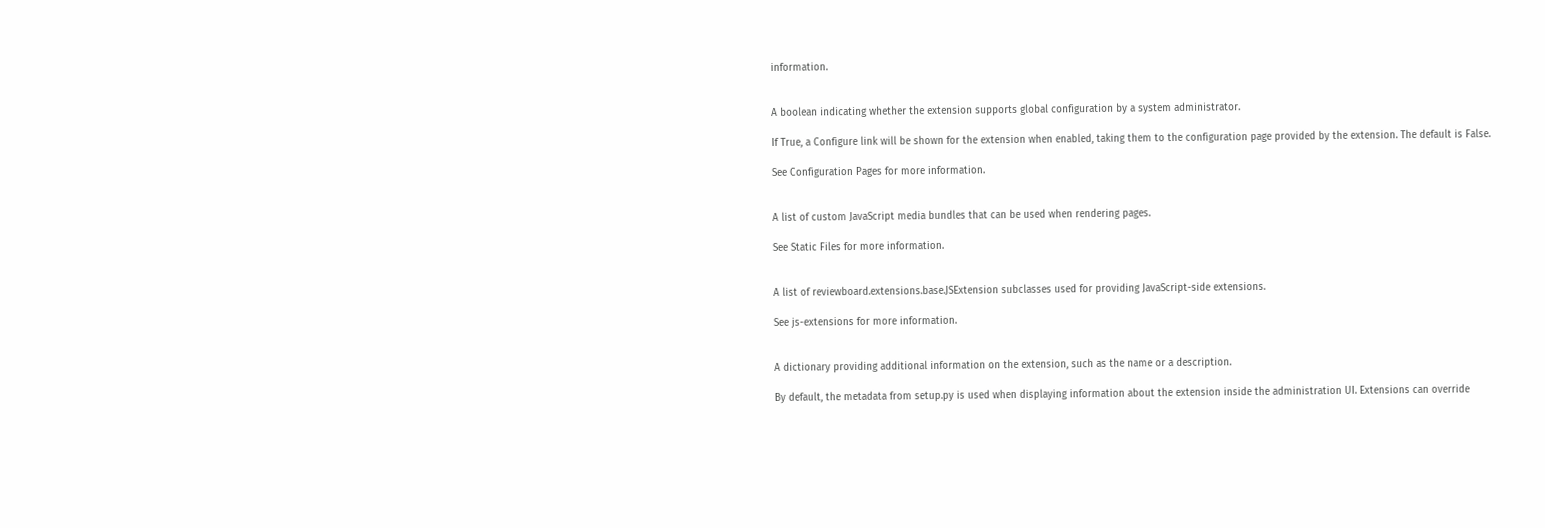information.


A boolean indicating whether the extension supports global configuration by a system administrator.

If True, a Configure link will be shown for the extension when enabled, taking them to the configuration page provided by the extension. The default is False.

See Configuration Pages for more information.


A list of custom JavaScript media bundles that can be used when rendering pages.

See Static Files for more information.


A list of reviewboard.extensions.base.JSExtension subclasses used for providing JavaScript-side extensions.

See js-extensions for more information.


A dictionary providing additional information on the extension, such as the name or a description.

By default, the metadata from setup.py is used when displaying information about the extension inside the administration UI. Extensions can override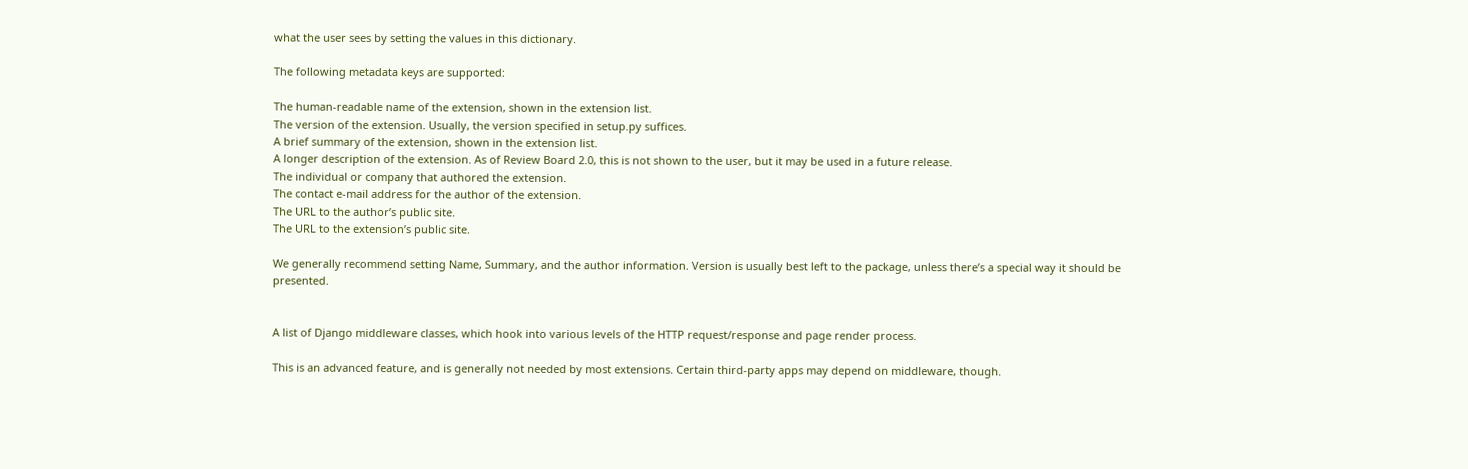what the user sees by setting the values in this dictionary.

The following metadata keys are supported:

The human-readable name of the extension, shown in the extension list.
The version of the extension. Usually, the version specified in setup.py suffices.
A brief summary of the extension, shown in the extension list.
A longer description of the extension. As of Review Board 2.0, this is not shown to the user, but it may be used in a future release.
The individual or company that authored the extension.
The contact e-mail address for the author of the extension.
The URL to the author’s public site.
The URL to the extension’s public site.

We generally recommend setting Name, Summary, and the author information. Version is usually best left to the package, unless there’s a special way it should be presented.


A list of Django middleware classes, which hook into various levels of the HTTP request/response and page render process.

This is an advanced feature, and is generally not needed by most extensions. Certain third-party apps may depend on middleware, though.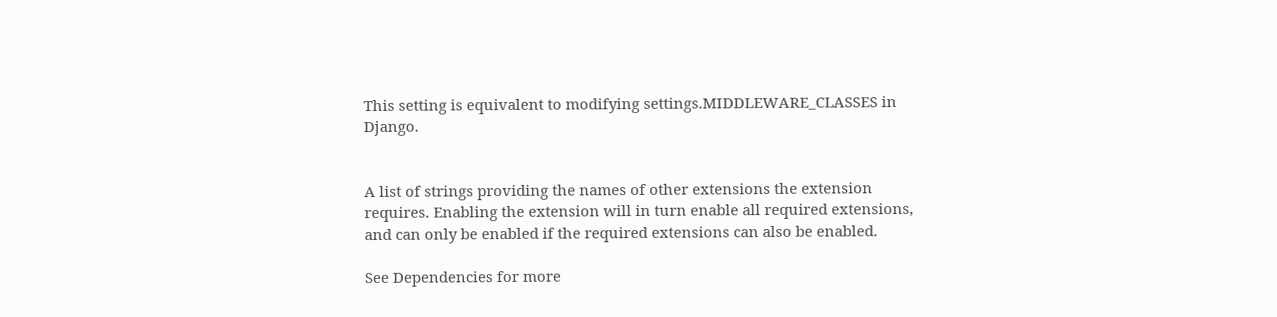This setting is equivalent to modifying settings.MIDDLEWARE_CLASSES in Django.


A list of strings providing the names of other extensions the extension requires. Enabling the extension will in turn enable all required extensions, and can only be enabled if the required extensions can also be enabled.

See Dependencies for more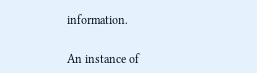information.


An instance of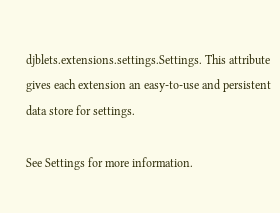djblets.extensions.settings.Settings. This attribute gives each extension an easy-to-use and persistent data store for settings.

See Settings for more information.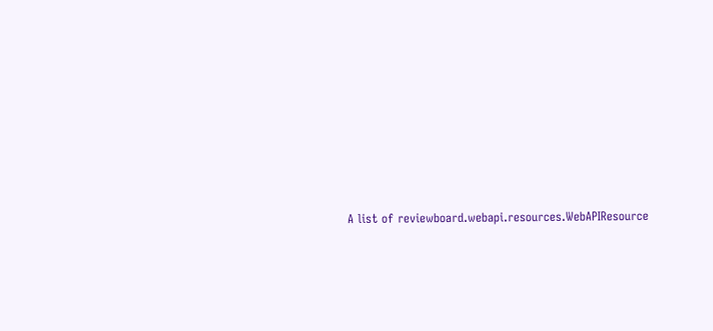A list of reviewboard.webapi.resources.WebAPIResource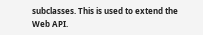subclasses. This is used to extend the Web API.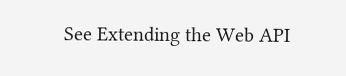See Extending the Web API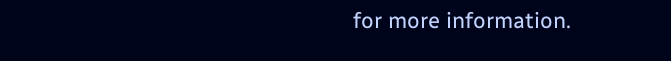for more information.